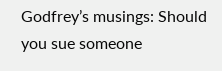Godfrey’s musings: Should you sue someone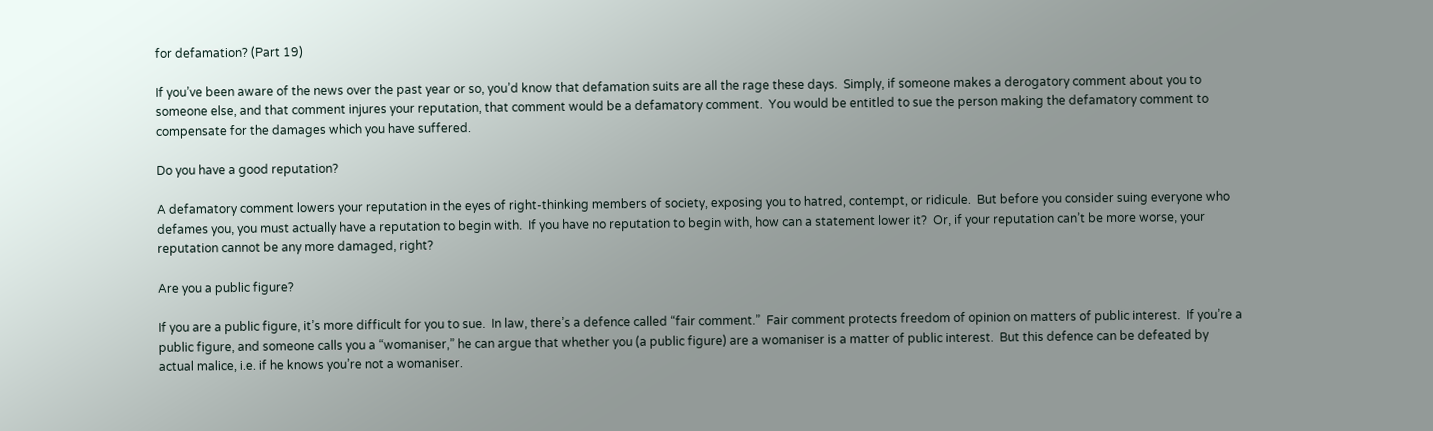for defamation? (Part 19)

If you’ve been aware of the news over the past year or so, you’d know that defamation suits are all the rage these days.  Simply, if someone makes a derogatory comment about you to someone else, and that comment injures your reputation, that comment would be a defamatory comment.  You would be entitled to sue the person making the defamatory comment to compensate for the damages which you have suffered.

Do you have a good reputation?

A defamatory comment lowers your reputation in the eyes of right-thinking members of society, exposing you to hatred, contempt, or ridicule.  But before you consider suing everyone who defames you, you must actually have a reputation to begin with.  If you have no reputation to begin with, how can a statement lower it?  Or, if your reputation can’t be more worse, your reputation cannot be any more damaged, right?

Are you a public figure?

If you are a public figure, it’s more difficult for you to sue.  In law, there’s a defence called “fair comment.”  Fair comment protects freedom of opinion on matters of public interest.  If you’re a public figure, and someone calls you a “womaniser,” he can argue that whether you (a public figure) are a womaniser is a matter of public interest.  But this defence can be defeated by actual malice, i.e. if he knows you’re not a womaniser.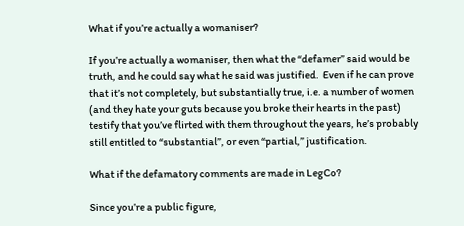What if you’re actually a womaniser?

If you’re actually a womaniser, then what the “defamer” said would be truth, and he could say what he said was justified.  Even if he can prove that it’s not completely, but substantially true, i.e. a number of women (and they hate your guts because you broke their hearts in the past) testify that you’ve flirted with them throughout the years, he’s probably still entitled to “substantial”, or even “partial,” justification.

What if the defamatory comments are made in LegCo?

Since you’re a public figure,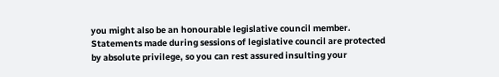you might also be an honourable legislative council member.  Statements made during sessions of legislative council are protected by absolute privilege, so you can rest assured insulting your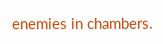enemies in chambers.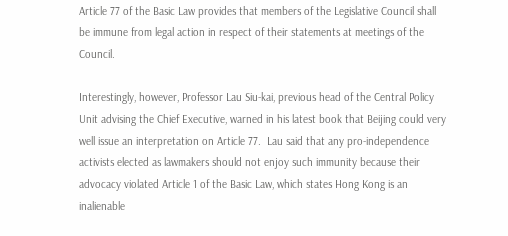Article 77 of the Basic Law provides that members of the Legislative Council shall be immune from legal action in respect of their statements at meetings of the Council.

Interestingly, however, Professor Lau Siu-kai, previous head of the Central Policy Unit advising the Chief Executive, warned in his latest book that Beijing could very well issue an interpretation on Article 77.  Lau said that any pro-independence activists elected as lawmakers should not enjoy such immunity because their advocacy violated Article 1 of the Basic Law, which states Hong Kong is an inalienable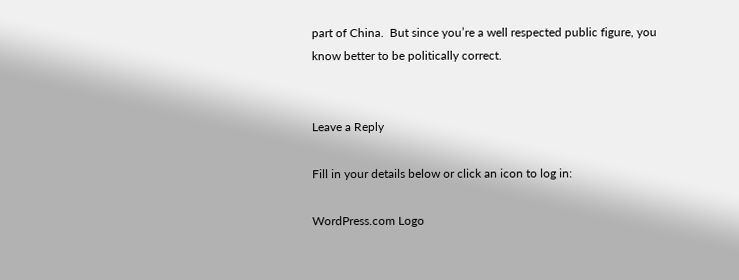part of China.  But since you’re a well respected public figure, you know better to be politically correct.


Leave a Reply

Fill in your details below or click an icon to log in:

WordPress.com Logo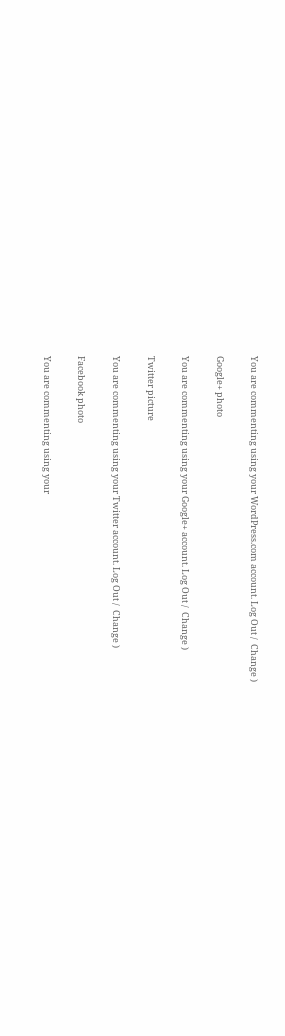You are commenting using your WordPress.com account. Log Out /  Change )

Google+ photo

You are commenting using your Google+ account. Log Out /  Change )

Twitter picture

You are commenting using your Twitter account. Log Out /  Change )

Facebook photo

You are commenting using your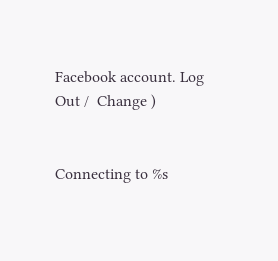Facebook account. Log Out /  Change )


Connecting to %s